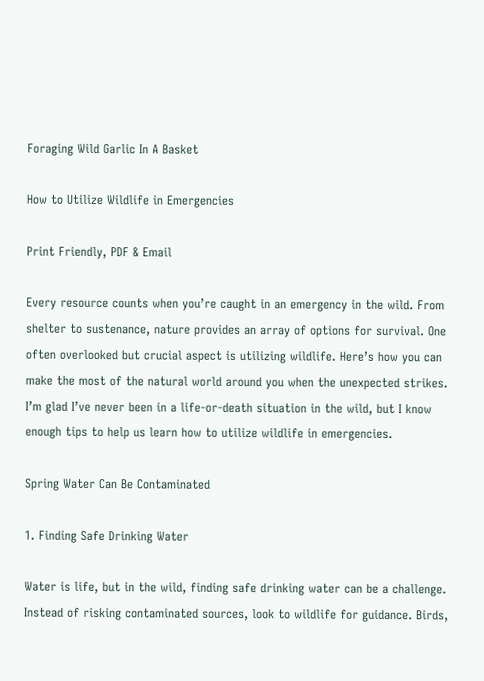Foraging Wild Garlic In A Basket

How to Utilize Wildlife in Emergencies

Print Friendly, PDF & Email

Every resource counts when you’re caught in an emergency in the wild. From shelter to sustenance, nature provides an array of options for survival. One often overlooked but crucial aspect is utilizing wildlife. Here’s how you can make the most of the natural world around you when the unexpected strikes. I’m glad I’ve never been in a life-or-death situation in the wild, but I know enough tips to help us learn how to utilize wildlife in emergencies.

Spring Water Can Be Contaminated

1. Finding Safe Drinking Water

Water is life, but in the wild, finding safe drinking water can be a challenge. Instead of risking contaminated sources, look to wildlife for guidance. Birds,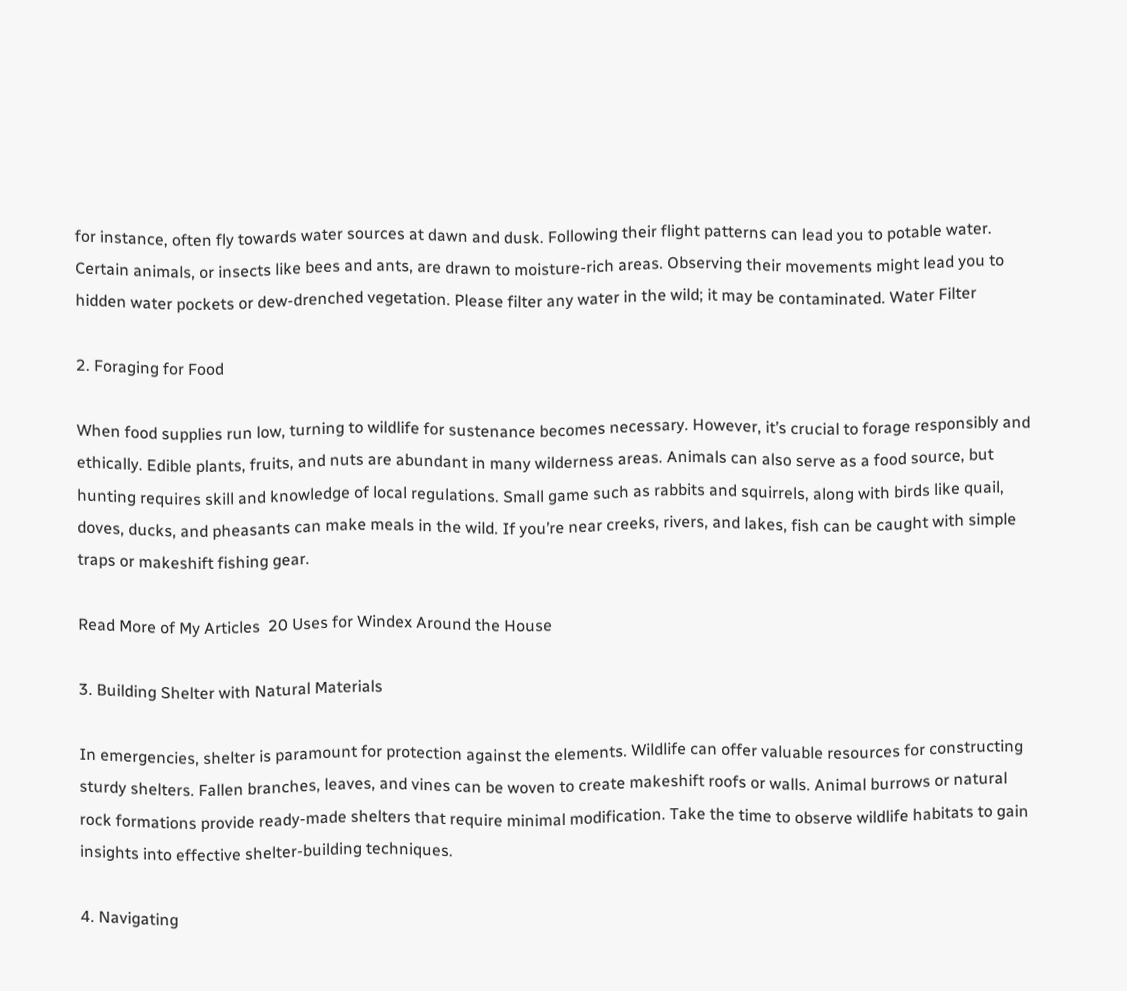for instance, often fly towards water sources at dawn and dusk. Following their flight patterns can lead you to potable water. Certain animals, or insects like bees and ants, are drawn to moisture-rich areas. Observing their movements might lead you to hidden water pockets or dew-drenched vegetation. Please filter any water in the wild; it may be contaminated. Water Filter

2. Foraging for Food

When food supplies run low, turning to wildlife for sustenance becomes necessary. However, it’s crucial to forage responsibly and ethically. Edible plants, fruits, and nuts are abundant in many wilderness areas. Animals can also serve as a food source, but hunting requires skill and knowledge of local regulations. Small game such as rabbits and squirrels, along with birds like quail, doves, ducks, and pheasants can make meals in the wild. If you’re near creeks, rivers, and lakes, fish can be caught with simple traps or makeshift fishing gear.

Read More of My Articles  20 Uses for Windex Around the House

3. Building Shelter with Natural Materials

In emergencies, shelter is paramount for protection against the elements. Wildlife can offer valuable resources for constructing sturdy shelters. Fallen branches, leaves, and vines can be woven to create makeshift roofs or walls. Animal burrows or natural rock formations provide ready-made shelters that require minimal modification. Take the time to observe wildlife habitats to gain insights into effective shelter-building techniques.

4. Navigating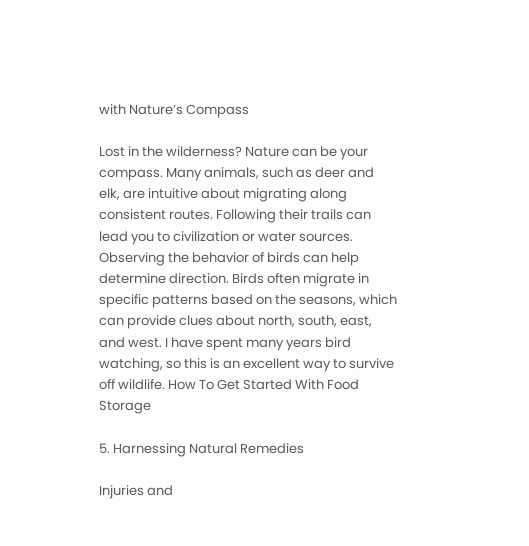with Nature’s Compass

Lost in the wilderness? Nature can be your compass. Many animals, such as deer and elk, are intuitive about migrating along consistent routes. Following their trails can lead you to civilization or water sources. Observing the behavior of birds can help determine direction. Birds often migrate in specific patterns based on the seasons, which can provide clues about north, south, east, and west. I have spent many years bird watching, so this is an excellent way to survive off wildlife. How To Get Started With Food Storage

5. Harnessing Natural Remedies

Injuries and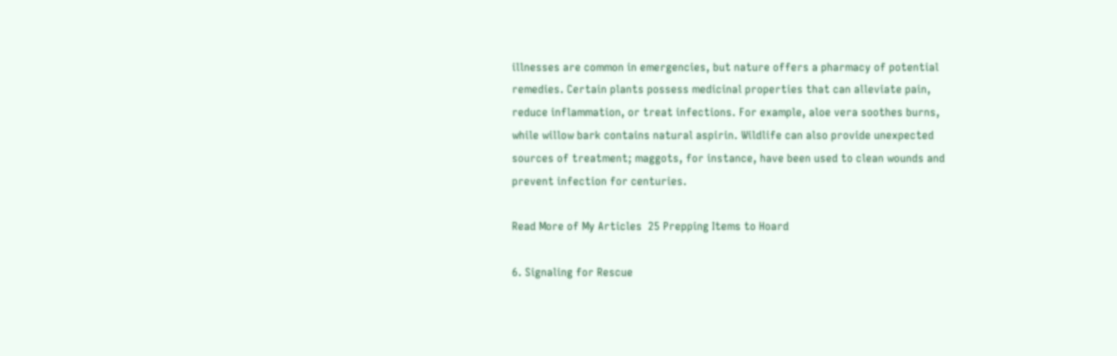illnesses are common in emergencies, but nature offers a pharmacy of potential remedies. Certain plants possess medicinal properties that can alleviate pain, reduce inflammation, or treat infections. For example, aloe vera soothes burns, while willow bark contains natural aspirin. Wildlife can also provide unexpected sources of treatment; maggots, for instance, have been used to clean wounds and prevent infection for centuries.

Read More of My Articles  25 Prepping Items to Hoard

6. Signaling for Rescue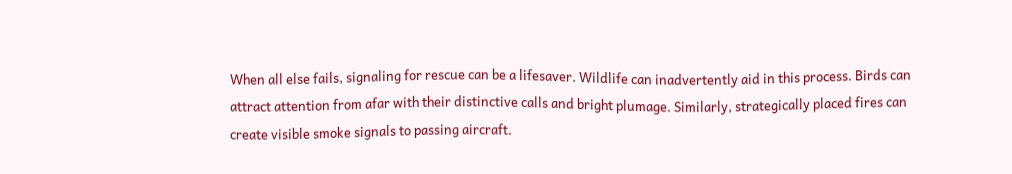When all else fails, signaling for rescue can be a lifesaver. Wildlife can inadvertently aid in this process. Birds can attract attention from afar with their distinctive calls and bright plumage. Similarly, strategically placed fires can create visible smoke signals to passing aircraft.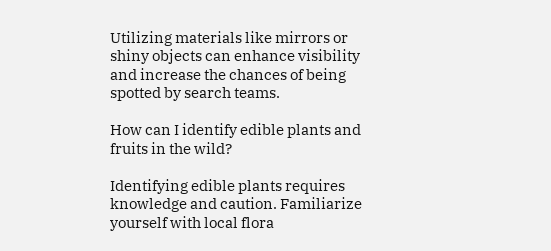Utilizing materials like mirrors or shiny objects can enhance visibility and increase the chances of being spotted by search teams.

How can I identify edible plants and fruits in the wild?

Identifying edible plants requires knowledge and caution. Familiarize yourself with local flora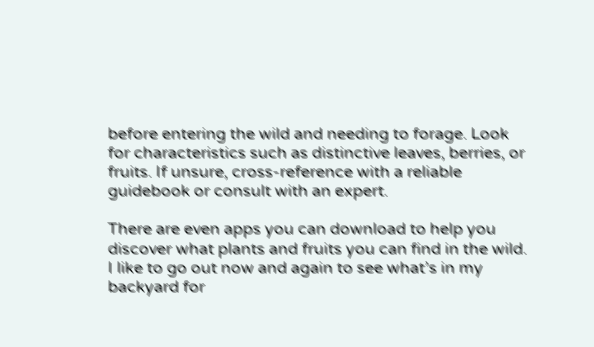before entering the wild and needing to forage. Look for characteristics such as distinctive leaves, berries, or fruits. If unsure, cross-reference with a reliable guidebook or consult with an expert.

There are even apps you can download to help you discover what plants and fruits you can find in the wild. I like to go out now and again to see what’s in my backyard for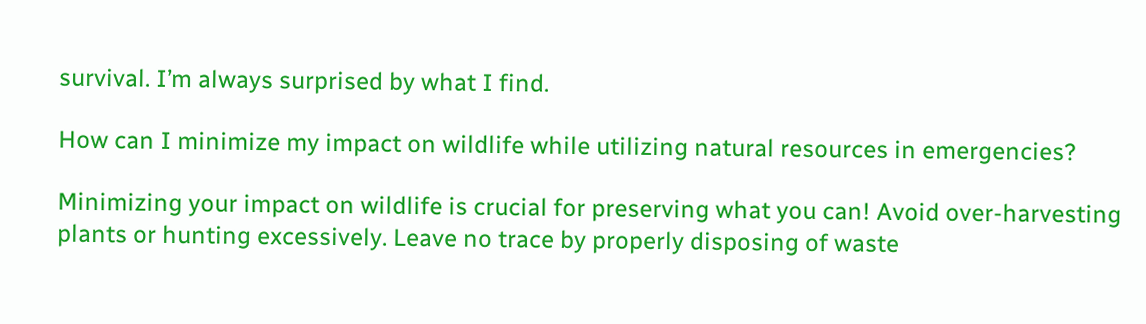survival. I’m always surprised by what I find.

How can I minimize my impact on wildlife while utilizing natural resources in emergencies?

Minimizing your impact on wildlife is crucial for preserving what you can! Avoid over-harvesting plants or hunting excessively. Leave no trace by properly disposing of waste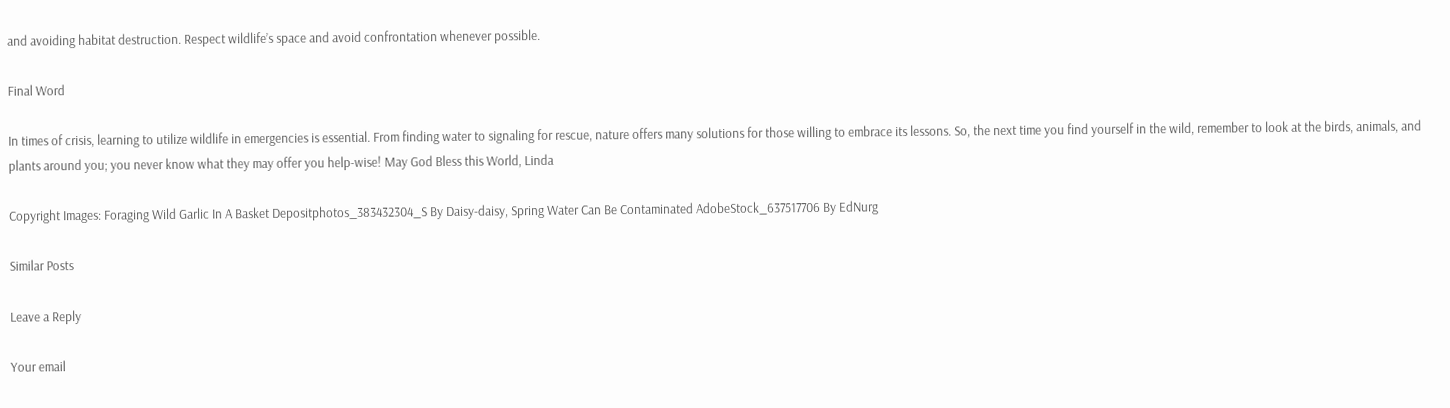and avoiding habitat destruction. Respect wildlife’s space and avoid confrontation whenever possible.

Final Word

In times of crisis, learning to utilize wildlife in emergencies is essential. From finding water to signaling for rescue, nature offers many solutions for those willing to embrace its lessons. So, the next time you find yourself in the wild, remember to look at the birds, animals, and plants around you; you never know what they may offer you help-wise! May God Bless this World, Linda

Copyright Images: Foraging Wild Garlic In A Basket Depositphotos_383432304_S By Daisy-daisy, Spring Water Can Be Contaminated AdobeStock_637517706 By EdNurg

Similar Posts

Leave a Reply

Your email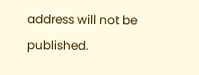address will not be published.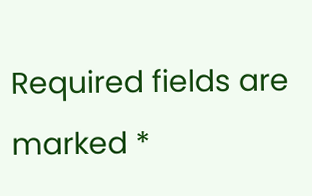Required fields are marked *